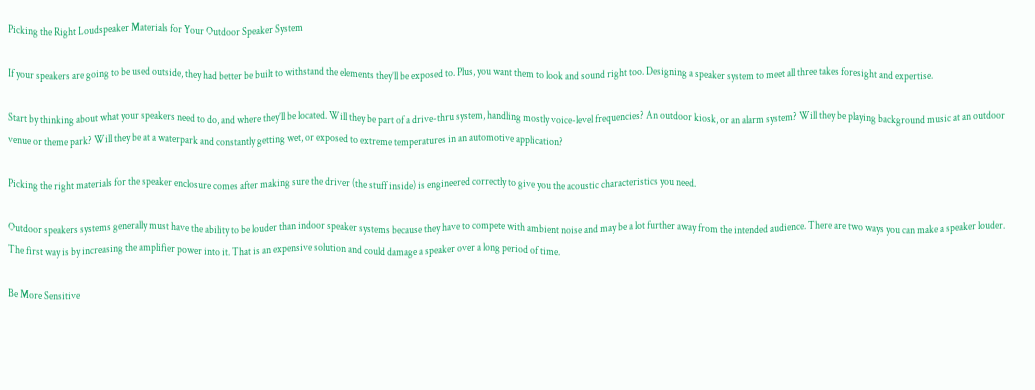Picking the Right Loudspeaker Materials for Your Outdoor Speaker System

If your speakers are going to be used outside, they had better be built to withstand the elements they’ll be exposed to. Plus, you want them to look and sound right too. Designing a speaker system to meet all three takes foresight and expertise.

Start by thinking about what your speakers need to do, and where they’ll be located. Will they be part of a drive-thru system, handling mostly voice-level frequencies? An outdoor kiosk, or an alarm system? Will they be playing background music at an outdoor venue or theme park? Will they be at a waterpark and constantly getting wet, or exposed to extreme temperatures in an automotive application?

Picking the right materials for the speaker enclosure comes after making sure the driver (the stuff inside) is engineered correctly to give you the acoustic characteristics you need.

Outdoor speakers systems generally must have the ability to be louder than indoor speaker systems because they have to compete with ambient noise and may be a lot further away from the intended audience. There are two ways you can make a speaker louder. The first way is by increasing the amplifier power into it. That is an expensive solution and could damage a speaker over a long period of time.

Be More Sensitive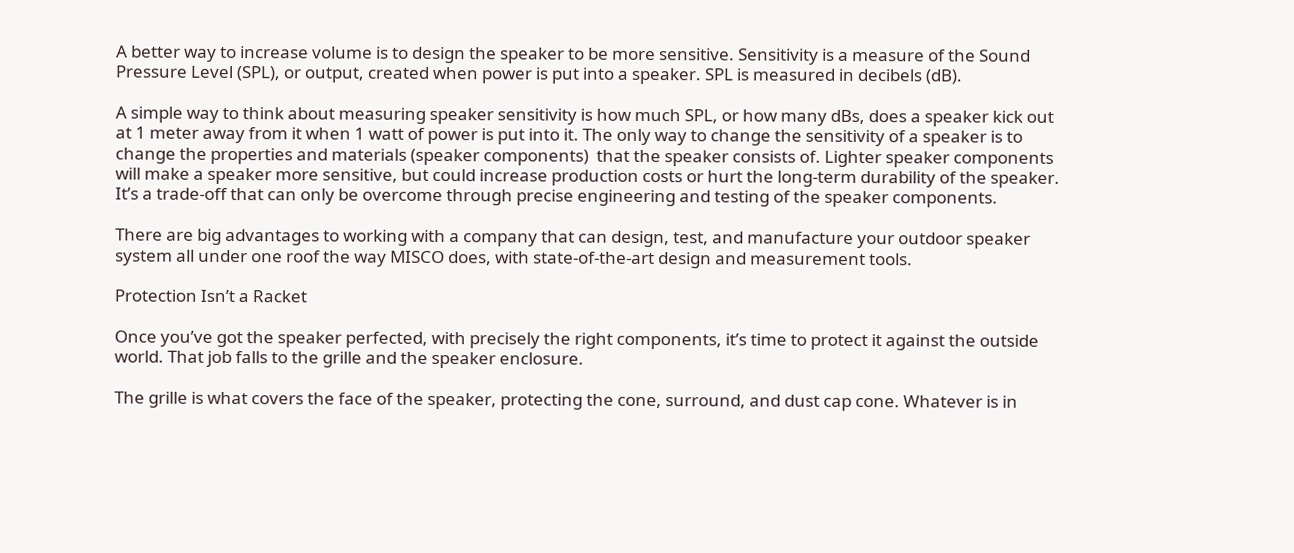A better way to increase volume is to design the speaker to be more sensitive. Sensitivity is a measure of the Sound Pressure Level (SPL), or output, created when power is put into a speaker. SPL is measured in decibels (dB).

A simple way to think about measuring speaker sensitivity is how much SPL, or how many dBs, does a speaker kick out at 1 meter away from it when 1 watt of power is put into it. The only way to change the sensitivity of a speaker is to change the properties and materials (speaker components)  that the speaker consists of. Lighter speaker components will make a speaker more sensitive, but could increase production costs or hurt the long-term durability of the speaker. It’s a trade-off that can only be overcome through precise engineering and testing of the speaker components.

There are big advantages to working with a company that can design, test, and manufacture your outdoor speaker system all under one roof the way MISCO does, with state-of-the-art design and measurement tools.

Protection Isn’t a Racket

Once you’ve got the speaker perfected, with precisely the right components, it’s time to protect it against the outside world. That job falls to the grille and the speaker enclosure.

The grille is what covers the face of the speaker, protecting the cone, surround, and dust cap cone. Whatever is in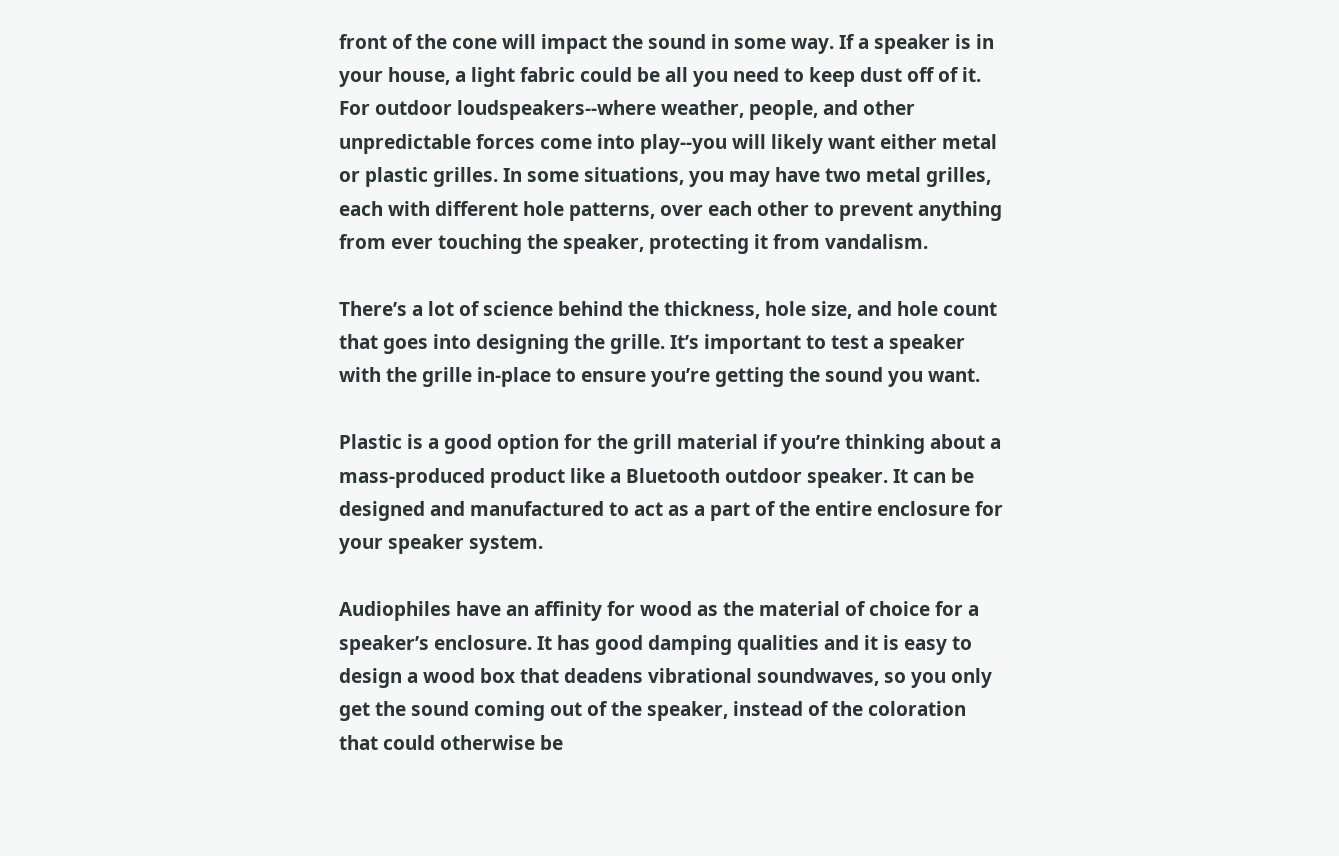front of the cone will impact the sound in some way. If a speaker is in your house, a light fabric could be all you need to keep dust off of it. For outdoor loudspeakers--where weather, people, and other unpredictable forces come into play--you will likely want either metal or plastic grilles. In some situations, you may have two metal grilles, each with different hole patterns, over each other to prevent anything from ever touching the speaker, protecting it from vandalism.

There’s a lot of science behind the thickness, hole size, and hole count that goes into designing the grille. It’s important to test a speaker with the grille in-place to ensure you’re getting the sound you want.

Plastic is a good option for the grill material if you’re thinking about a mass-produced product like a Bluetooth outdoor speaker. It can be designed and manufactured to act as a part of the entire enclosure for your speaker system.

Audiophiles have an affinity for wood as the material of choice for a speaker’s enclosure. It has good damping qualities and it is easy to design a wood box that deadens vibrational soundwaves, so you only get the sound coming out of the speaker, instead of the coloration that could otherwise be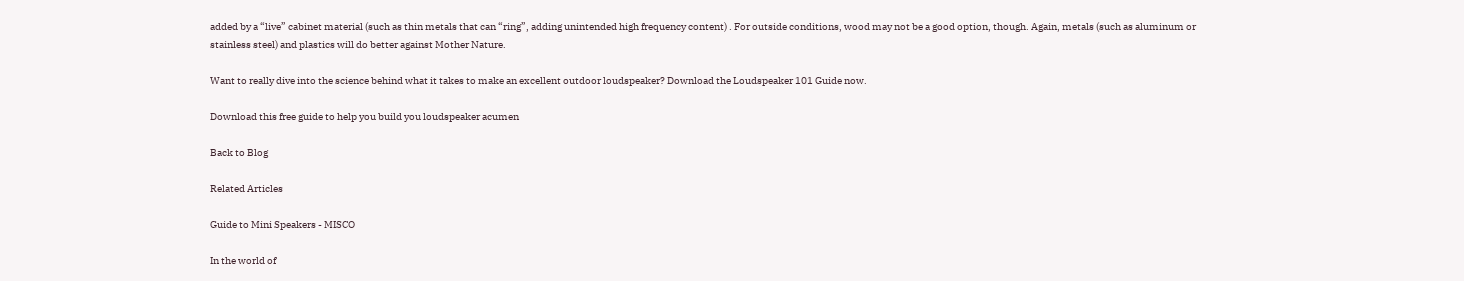added by a “live” cabinet material (such as thin metals that can “ring”, adding unintended high frequency content) . For outside conditions, wood may not be a good option, though. Again, metals (such as aluminum or stainless steel) and plastics will do better against Mother Nature.

Want to really dive into the science behind what it takes to make an excellent outdoor loudspeaker? Download the Loudspeaker 101 Guide now.

Download this free guide to help you build you loudspeaker acumen

Back to Blog

Related Articles

Guide to Mini Speakers - MISCO

In the world of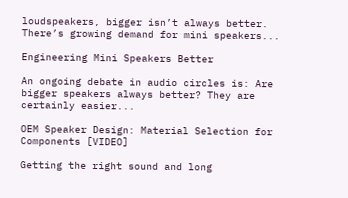loudspeakers, bigger isn’t always better. There’s growing demand for mini speakers...

Engineering Mini Speakers Better

An ongoing debate in audio circles is: Are bigger speakers always better? They are certainly easier...

OEM Speaker Design: Material Selection for Components [VIDEO]

Getting the right sound and long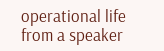operational life from a speaker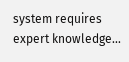system requires expert knowledge...